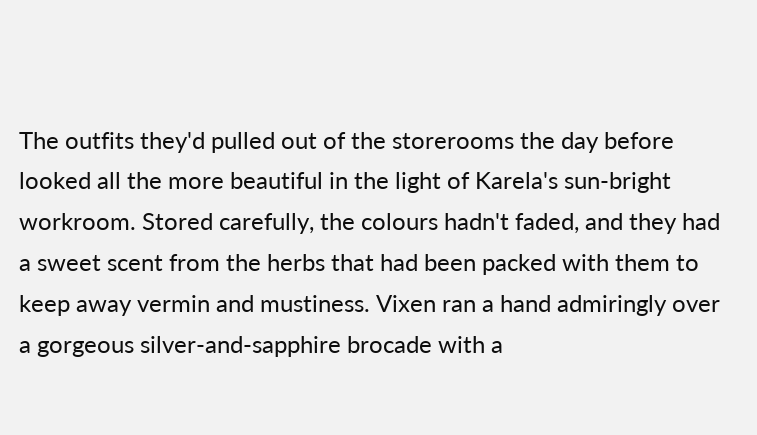The outfits they'd pulled out of the storerooms the day before looked all the more beautiful in the light of Karela's sun-bright workroom. Stored carefully, the colours hadn't faded, and they had a sweet scent from the herbs that had been packed with them to keep away vermin and mustiness. Vixen ran a hand admiringly over a gorgeous silver-and-sapphire brocade with a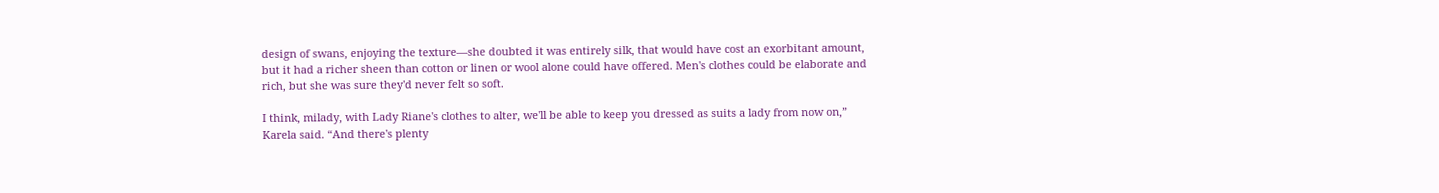design of swans, enjoying the texture—she doubted it was entirely silk, that would have cost an exorbitant amount, but it had a richer sheen than cotton or linen or wool alone could have offered. Men's clothes could be elaborate and rich, but she was sure they'd never felt so soft.

I think, milady, with Lady Riane's clothes to alter, we'll be able to keep you dressed as suits a lady from now on,” Karela said. “And there's plenty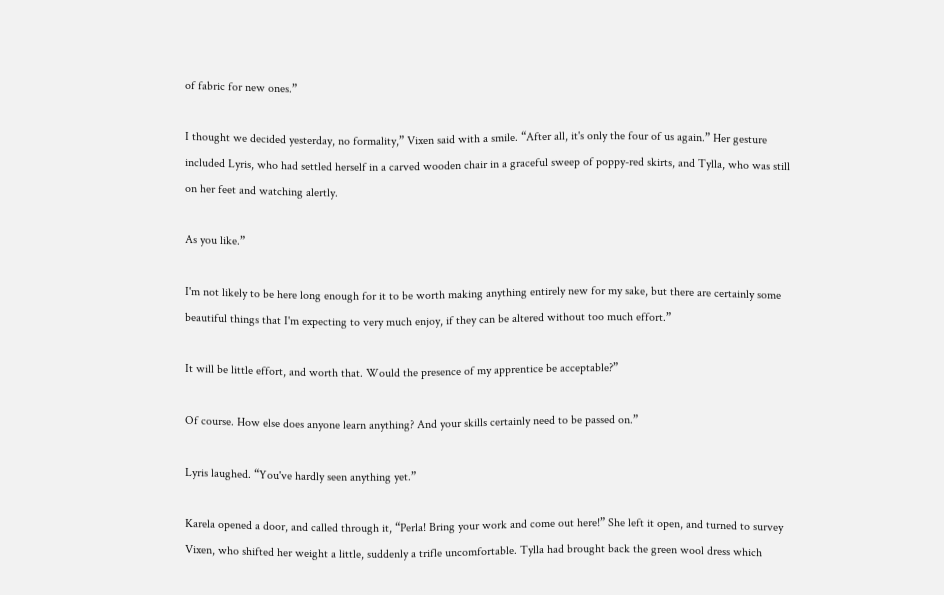of fabric for new ones.”

I thought we decided yesterday, no formality,” Vixen said with a smile. “After all, it's only the four of us again.” Her gesture included Lyris, who had settled herself in a carved wooden chair in a graceful sweep of poppy-red skirts, and Tylla, who was still on her feet and watching alertly.

As you like.”

I'm not likely to be here long enough for it to be worth making anything entirely new for my sake, but there are certainly some beautiful things that I'm expecting to very much enjoy, if they can be altered without too much effort.”

It will be little effort, and worth that. Would the presence of my apprentice be acceptable?”

Of course. How else does anyone learn anything? And your skills certainly need to be passed on.”

Lyris laughed. “You've hardly seen anything yet.”

Karela opened a door, and called through it, “Perla! Bring your work and come out here!” She left it open, and turned to survey Vixen, who shifted her weight a little, suddenly a trifle uncomfortable. Tylla had brought back the green wool dress which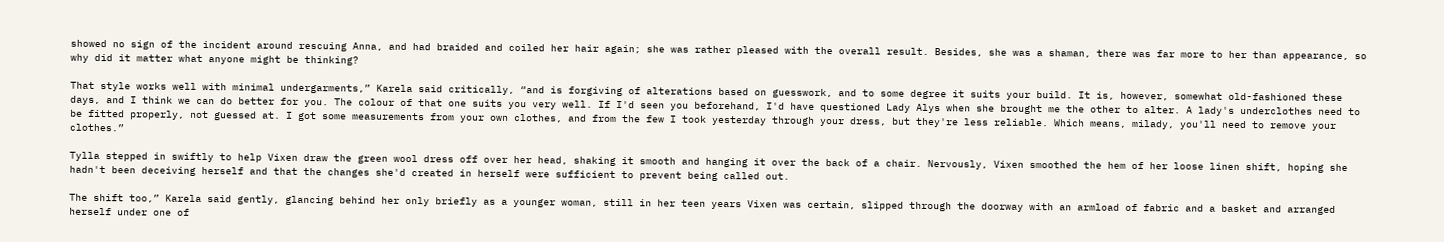showed no sign of the incident around rescuing Anna, and had braided and coiled her hair again; she was rather pleased with the overall result. Besides, she was a shaman, there was far more to her than appearance, so why did it matter what anyone might be thinking?

That style works well with minimal undergarments,” Karela said critically, “and is forgiving of alterations based on guesswork, and to some degree it suits your build. It is, however, somewhat old-fashioned these days, and I think we can do better for you. The colour of that one suits you very well. If I'd seen you beforehand, I'd have questioned Lady Alys when she brought me the other to alter. A lady's underclothes need to be fitted properly, not guessed at. I got some measurements from your own clothes, and from the few I took yesterday through your dress, but they're less reliable. Which means, milady, you'll need to remove your clothes.”

Tylla stepped in swiftly to help Vixen draw the green wool dress off over her head, shaking it smooth and hanging it over the back of a chair. Nervously, Vixen smoothed the hem of her loose linen shift, hoping she hadn't been deceiving herself and that the changes she'd created in herself were sufficient to prevent being called out.

The shift too,” Karela said gently, glancing behind her only briefly as a younger woman, still in her teen years Vixen was certain, slipped through the doorway with an armload of fabric and a basket and arranged herself under one of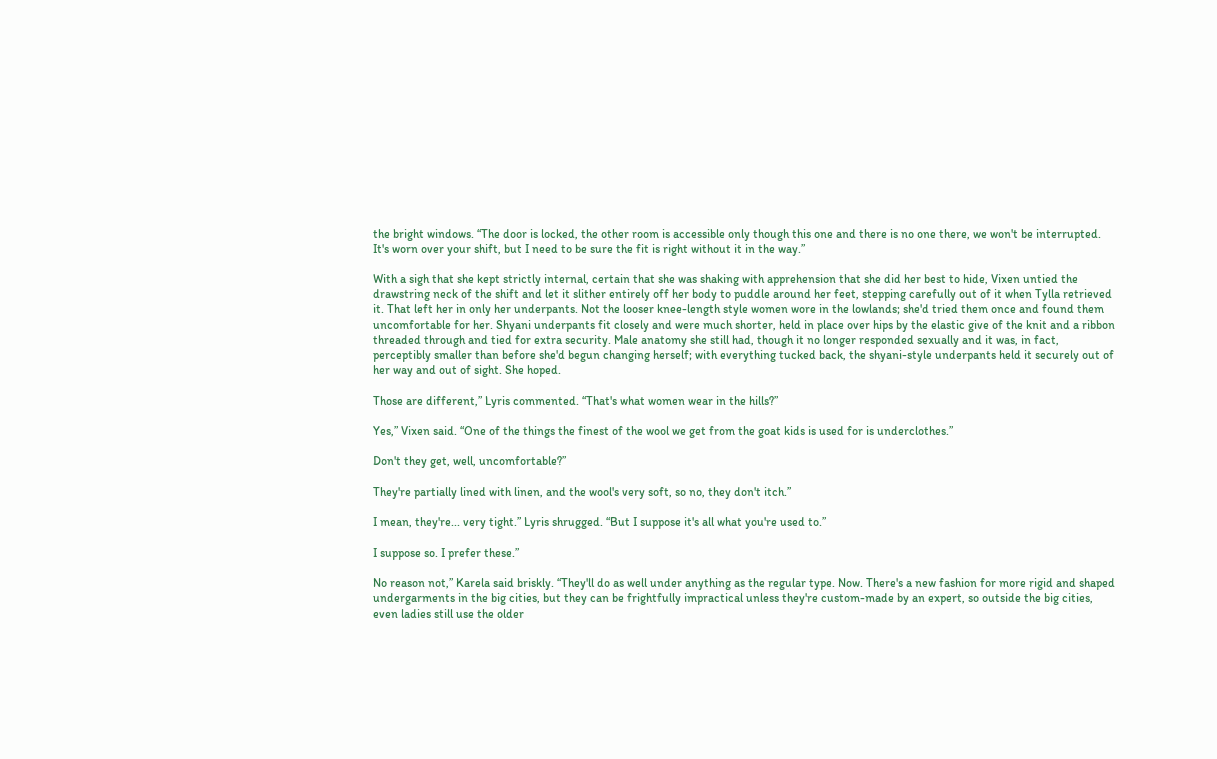the bright windows. “The door is locked, the other room is accessible only though this one and there is no one there, we won't be interrupted. It's worn over your shift, but I need to be sure the fit is right without it in the way.”

With a sigh that she kept strictly internal, certain that she was shaking with apprehension that she did her best to hide, Vixen untied the drawstring neck of the shift and let it slither entirely off her body to puddle around her feet, stepping carefully out of it when Tylla retrieved it. That left her in only her underpants. Not the looser knee-length style women wore in the lowlands; she'd tried them once and found them uncomfortable for her. Shyani underpants fit closely and were much shorter, held in place over hips by the elastic give of the knit and a ribbon threaded through and tied for extra security. Male anatomy she still had, though it no longer responded sexually and it was, in fact, perceptibly smaller than before she'd begun changing herself; with everything tucked back, the shyani-style underpants held it securely out of her way and out of sight. She hoped.

Those are different,” Lyris commented. “That's what women wear in the hills?”

Yes,” Vixen said. “One of the things the finest of the wool we get from the goat kids is used for is underclothes.”

Don't they get, well, uncomfortable?”

They're partially lined with linen, and the wool's very soft, so no, they don't itch.”

I mean, they're... very tight.” Lyris shrugged. “But I suppose it's all what you're used to.”

I suppose so. I prefer these.”

No reason not,” Karela said briskly. “They'll do as well under anything as the regular type. Now. There's a new fashion for more rigid and shaped undergarments in the big cities, but they can be frightfully impractical unless they're custom-made by an expert, so outside the big cities, even ladies still use the older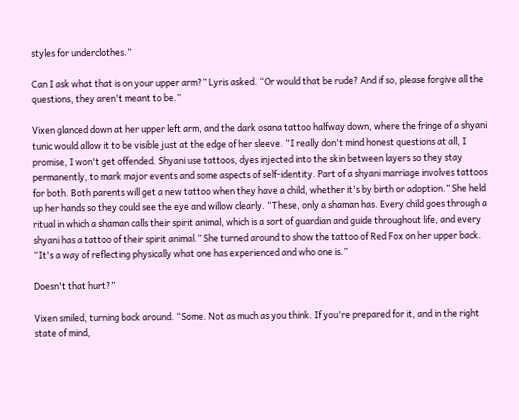styles for underclothes.”

Can I ask what that is on your upper arm?” Lyris asked. “Or would that be rude? And if so, please forgive all the questions, they aren't meant to be.”

Vixen glanced down at her upper left arm, and the dark osana tattoo halfway down, where the fringe of a shyani tunic would allow it to be visible just at the edge of her sleeve. “I really don't mind honest questions at all, I promise, I won't get offended. Shyani use tattoos, dyes injected into the skin between layers so they stay permanently, to mark major events and some aspects of self-identity. Part of a shyani marriage involves tattoos for both. Both parents will get a new tattoo when they have a child, whether it's by birth or adoption.” She held up her hands so they could see the eye and willow clearly. “These, only a shaman has. Every child goes through a ritual in which a shaman calls their spirit animal, which is a sort of guardian and guide throughout life, and every shyani has a tattoo of their spirit animal.” She turned around to show the tattoo of Red Fox on her upper back. “It's a way of reflecting physically what one has experienced and who one is.”

Doesn't that hurt?”

Vixen smiled, turning back around. “Some. Not as much as you think. If you're prepared for it, and in the right state of mind,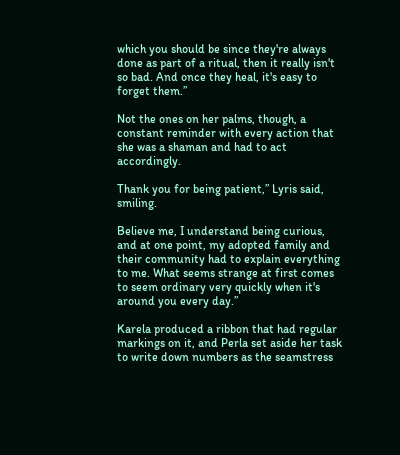which you should be since they're always done as part of a ritual, then it really isn't so bad. And once they heal, it's easy to forget them.”

Not the ones on her palms, though, a constant reminder with every action that she was a shaman and had to act accordingly.

Thank you for being patient,” Lyris said, smiling.

Believe me, I understand being curious, and at one point, my adopted family and their community had to explain everything to me. What seems strange at first comes to seem ordinary very quickly when it's around you every day.”

Karela produced a ribbon that had regular markings on it, and Perla set aside her task to write down numbers as the seamstress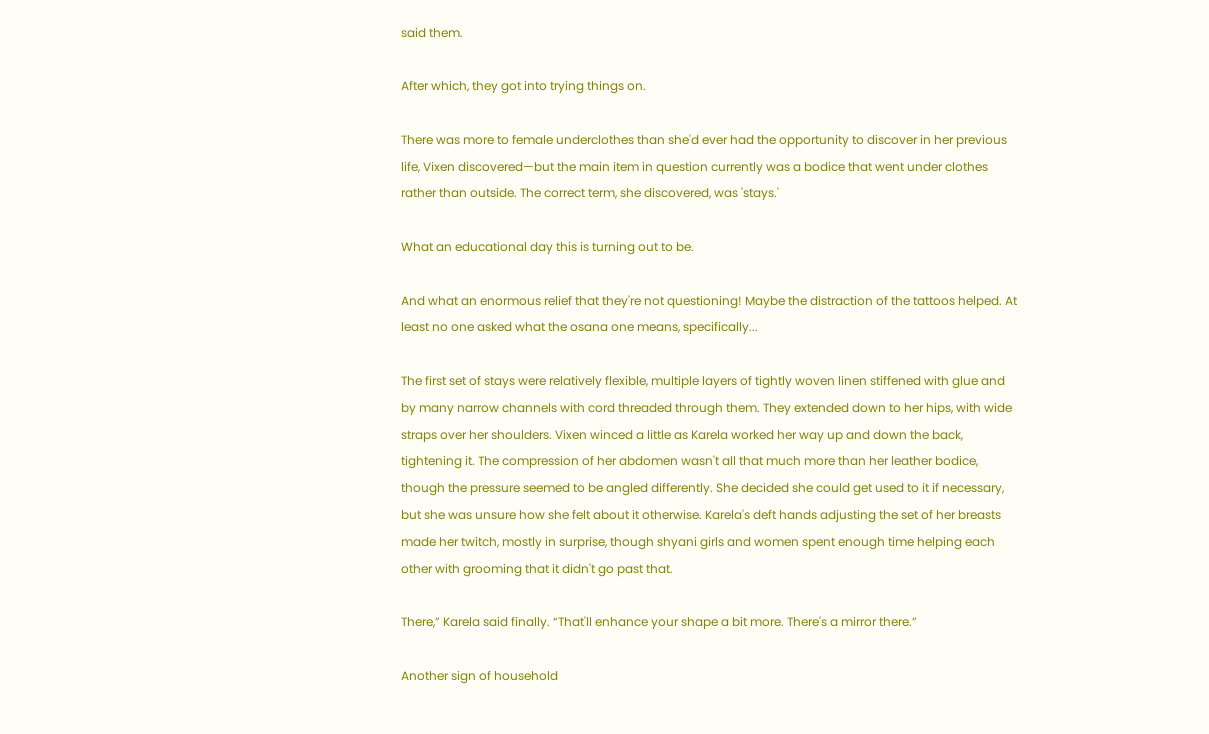said them.

After which, they got into trying things on.

There was more to female underclothes than she'd ever had the opportunity to discover in her previous life, Vixen discovered—but the main item in question currently was a bodice that went under clothes rather than outside. The correct term, she discovered, was 'stays.'

What an educational day this is turning out to be.

And what an enormous relief that they're not questioning! Maybe the distraction of the tattoos helped. At least no one asked what the osana one means, specifically...

The first set of stays were relatively flexible, multiple layers of tightly woven linen stiffened with glue and by many narrow channels with cord threaded through them. They extended down to her hips, with wide straps over her shoulders. Vixen winced a little as Karela worked her way up and down the back, tightening it. The compression of her abdomen wasn't all that much more than her leather bodice, though the pressure seemed to be angled differently. She decided she could get used to it if necessary, but she was unsure how she felt about it otherwise. Karela's deft hands adjusting the set of her breasts made her twitch, mostly in surprise, though shyani girls and women spent enough time helping each other with grooming that it didn't go past that.

There,” Karela said finally. “That'll enhance your shape a bit more. There's a mirror there.”

Another sign of household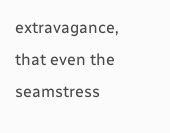extravagance, that even the seamstress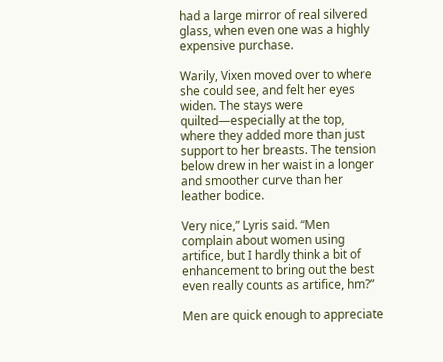had a large mirror of real silvered glass, when even one was a highly expensive purchase.

Warily, Vixen moved over to where she could see, and felt her eyes widen. The stays were quilted—especially at the top, where they added more than just support to her breasts. The tension below drew in her waist in a longer and smoother curve than her leather bodice.

Very nice,” Lyris said. “Men complain about women using artifice, but I hardly think a bit of enhancement to bring out the best even really counts as artifice, hm?”

Men are quick enough to appreciate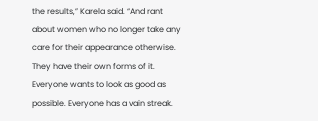the results,” Karela said. “And rant about women who no longer take any care for their appearance otherwise. They have their own forms of it. Everyone wants to look as good as possible. Everyone has a vain streak.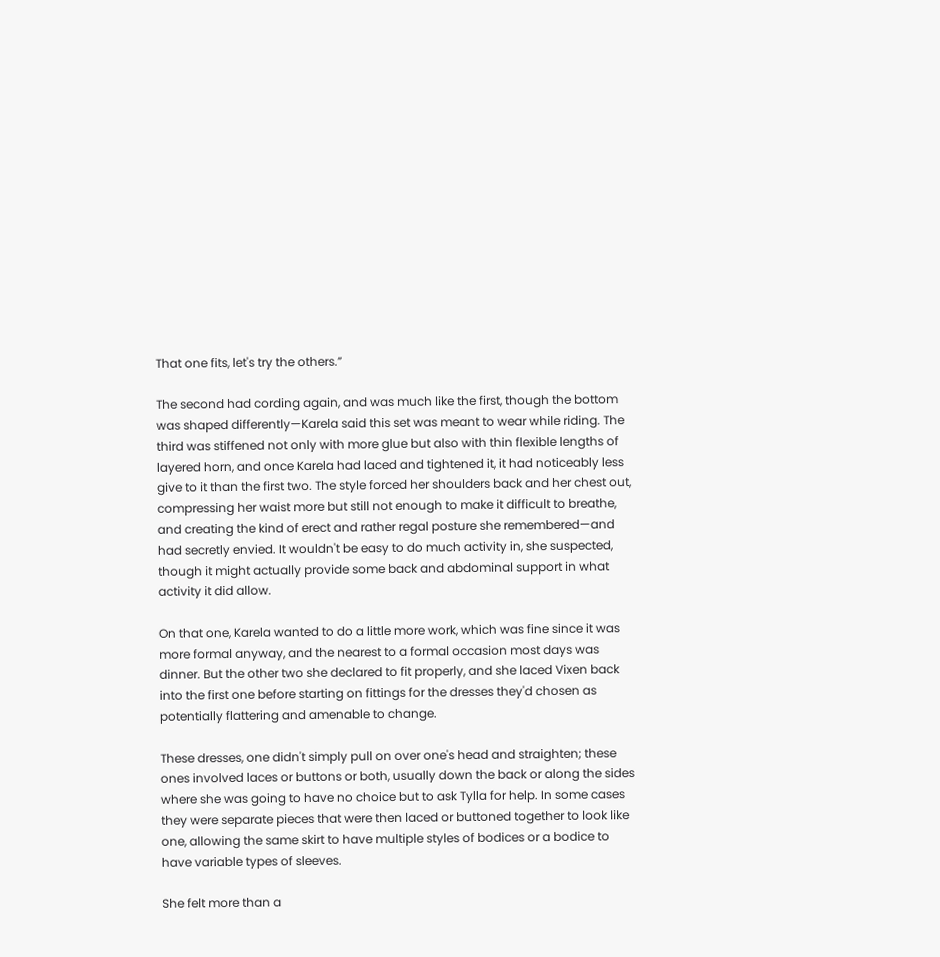That one fits, let's try the others.”

The second had cording again, and was much like the first, though the bottom was shaped differently—Karela said this set was meant to wear while riding. The third was stiffened not only with more glue but also with thin flexible lengths of layered horn, and once Karela had laced and tightened it, it had noticeably less give to it than the first two. The style forced her shoulders back and her chest out, compressing her waist more but still not enough to make it difficult to breathe, and creating the kind of erect and rather regal posture she remembered—and had secretly envied. It wouldn't be easy to do much activity in, she suspected, though it might actually provide some back and abdominal support in what activity it did allow.

On that one, Karela wanted to do a little more work, which was fine since it was more formal anyway, and the nearest to a formal occasion most days was dinner. But the other two she declared to fit properly, and she laced Vixen back into the first one before starting on fittings for the dresses they'd chosen as potentially flattering and amenable to change.

These dresses, one didn't simply pull on over one's head and straighten; these ones involved laces or buttons or both, usually down the back or along the sides where she was going to have no choice but to ask Tylla for help. In some cases they were separate pieces that were then laced or buttoned together to look like one, allowing the same skirt to have multiple styles of bodices or a bodice to have variable types of sleeves.

She felt more than a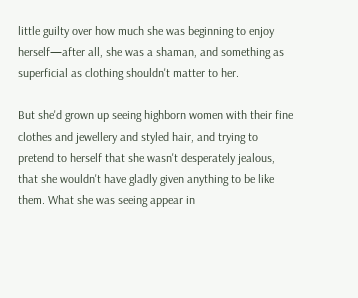little guilty over how much she was beginning to enjoy herself—after all, she was a shaman, and something as superficial as clothing shouldn't matter to her.

But she'd grown up seeing highborn women with their fine clothes and jewellery and styled hair, and trying to pretend to herself that she wasn't desperately jealous, that she wouldn't have gladly given anything to be like them. What she was seeing appear in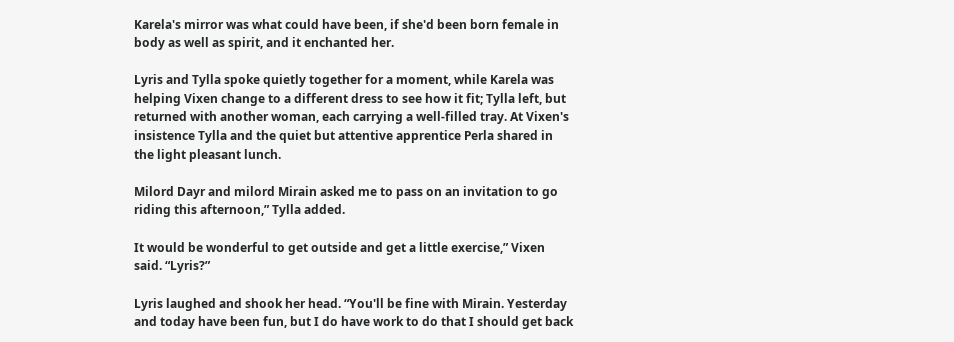Karela's mirror was what could have been, if she'd been born female in body as well as spirit, and it enchanted her.

Lyris and Tylla spoke quietly together for a moment, while Karela was helping Vixen change to a different dress to see how it fit; Tylla left, but returned with another woman, each carrying a well-filled tray. At Vixen's insistence Tylla and the quiet but attentive apprentice Perla shared in the light pleasant lunch.

Milord Dayr and milord Mirain asked me to pass on an invitation to go riding this afternoon,” Tylla added.

It would be wonderful to get outside and get a little exercise,” Vixen said. “Lyris?”

Lyris laughed and shook her head. “You'll be fine with Mirain. Yesterday and today have been fun, but I do have work to do that I should get back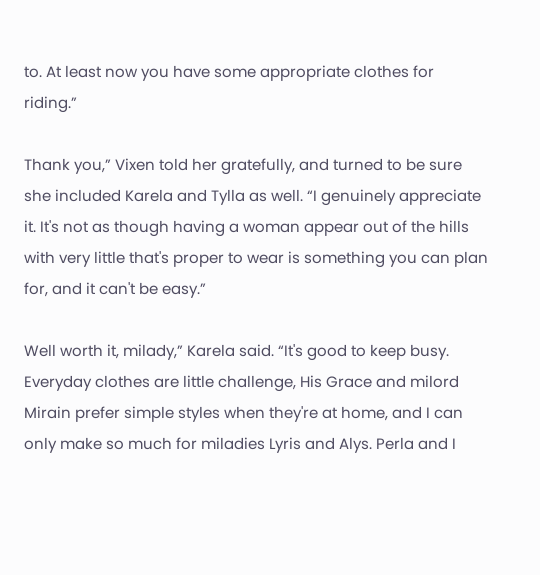to. At least now you have some appropriate clothes for riding.”

Thank you,” Vixen told her gratefully, and turned to be sure she included Karela and Tylla as well. “I genuinely appreciate it. It's not as though having a woman appear out of the hills with very little that's proper to wear is something you can plan for, and it can't be easy.”

Well worth it, milady,” Karela said. “It's good to keep busy. Everyday clothes are little challenge, His Grace and milord Mirain prefer simple styles when they're at home, and I can only make so much for miladies Lyris and Alys. Perla and I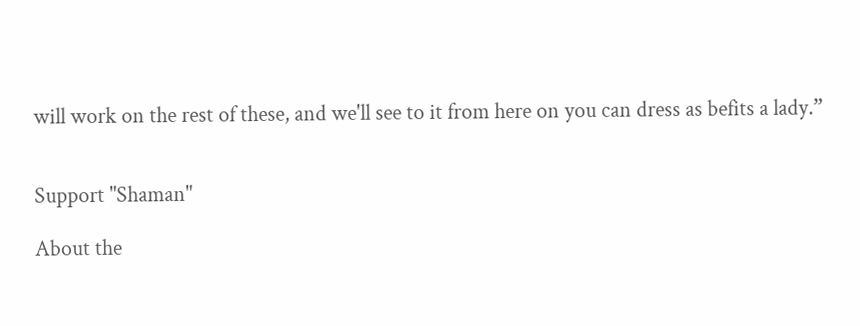will work on the rest of these, and we'll see to it from here on you can dress as befits a lady.”


Support "Shaman"

About the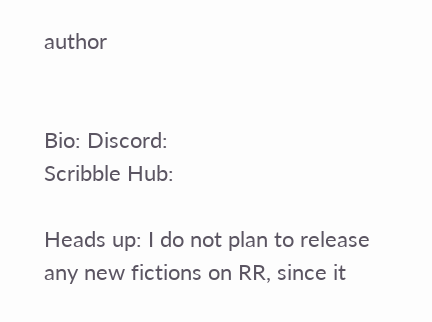author


Bio: Discord:
Scribble Hub:

Heads up: I do not plan to release any new fictions on RR, since it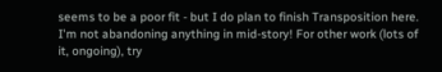seems to be a poor fit - but I do plan to finish Transposition here. I'm not abandoning anything in mid-story! For other work (lots of it, ongoing), try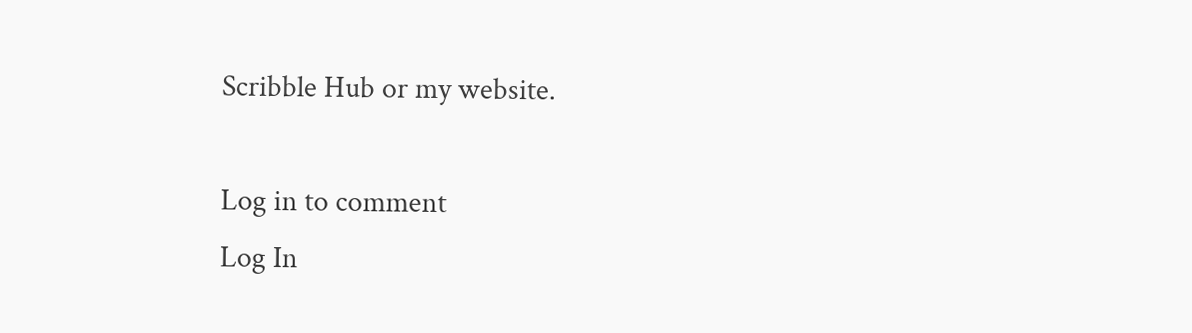Scribble Hub or my website.

Log in to comment
Log In